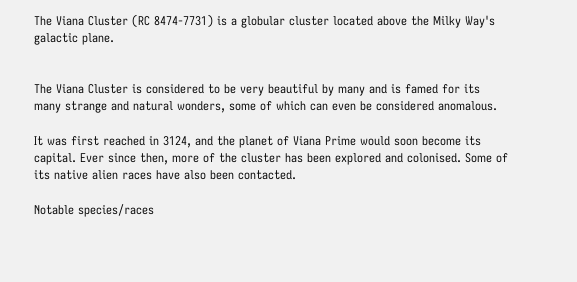The Viana Cluster (RC 8474-7731) is a globular cluster located above the Milky Way's galactic plane.


The Viana Cluster is considered to be very beautiful by many and is famed for its many strange and natural wonders, some of which can even be considered anomalous.

It was first reached in 3124, and the planet of Viana Prime would soon become its capital. Ever since then, more of the cluster has been explored and colonised. Some of its native alien races have also been contacted.

Notable species/races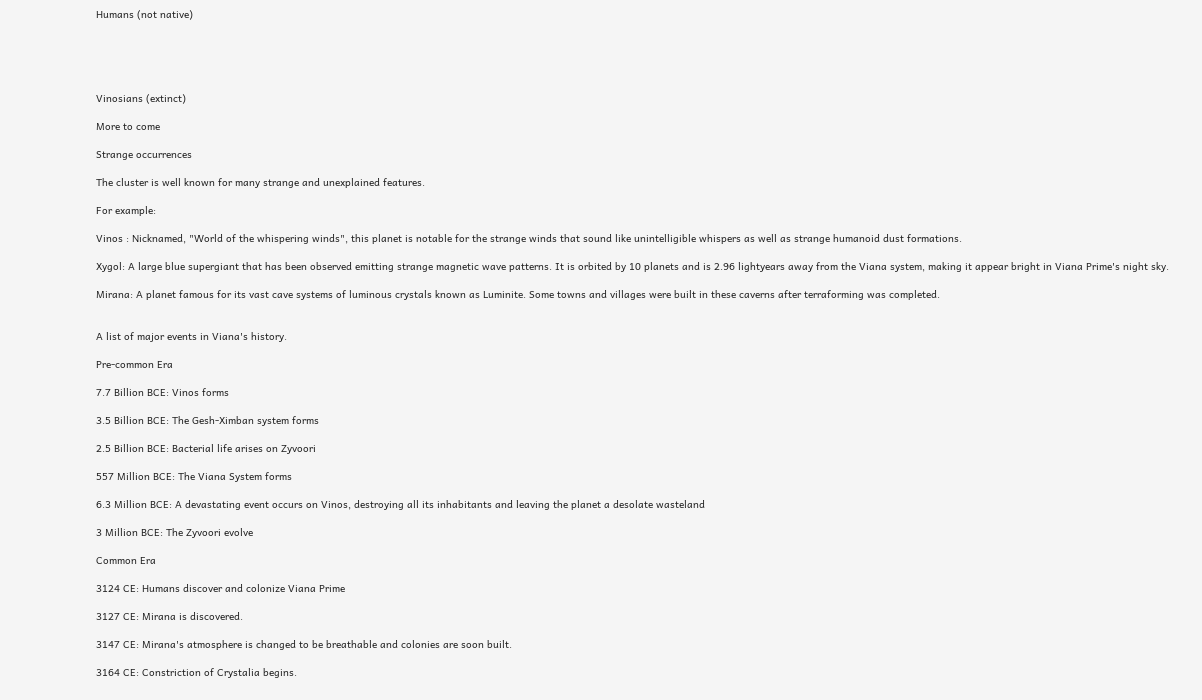Humans (not native)





Vinosians (extinct)

More to come

Strange occurrences

The cluster is well known for many strange and unexplained features.

For example:

Vinos : Nicknamed, "World of the whispering winds", this planet is notable for the strange winds that sound like unintelligible whispers as well as strange humanoid dust formations.

Xygol: A large blue supergiant that has been observed emitting strange magnetic wave patterns. It is orbited by 10 planets and is 2.96 lightyears away from the Viana system, making it appear bright in Viana Prime's night sky.

Mirana: A planet famous for its vast cave systems of luminous crystals known as Luminite. Some towns and villages were built in these caverns after terraforming was completed.


A list of major events in Viana's history.

Pre-common Era

7.7 Billion BCE: Vinos forms

3.5 Billion BCE: The Gesh-Ximban system forms

2.5 Billion BCE: Bacterial life arises on Zyvoori

557 Million BCE: The Viana System forms

6.3 Million BCE: A devastating event occurs on Vinos, destroying all its inhabitants and leaving the planet a desolate wasteland

3 Million BCE: The Zyvoori evolve

Common Era

3124 CE: Humans discover and colonize Viana Prime

3127 CE: Mirana is discovered.

3147 CE: Mirana's atmosphere is changed to be breathable and colonies are soon built.

3164 CE: Constriction of Crystalia begins.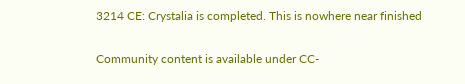3214 CE: Crystalia is completed. This is nowhere near finished

Community content is available under CC-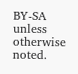BY-SA unless otherwise noted.